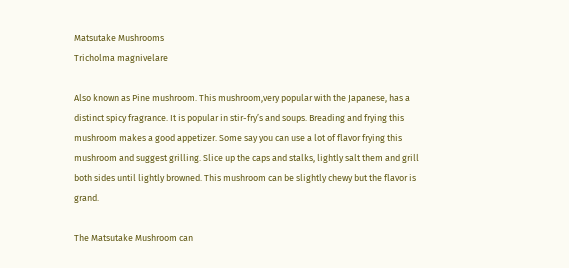Matsutake Mushrooms
Tricholma magnivelare

Also known as Pine mushroom. This mushroom,very popular with the Japanese, has a distinct spicy fragrance. It is popular in stir-fry’s and soups. Breading and frying this mushroom makes a good appetizer. Some say you can use a lot of flavor frying this mushroom and suggest grilling. Slice up the caps and stalks, lightly salt them and grill both sides until lightly browned. This mushroom can be slightly chewy but the flavor is grand.

The Matsutake Mushroom can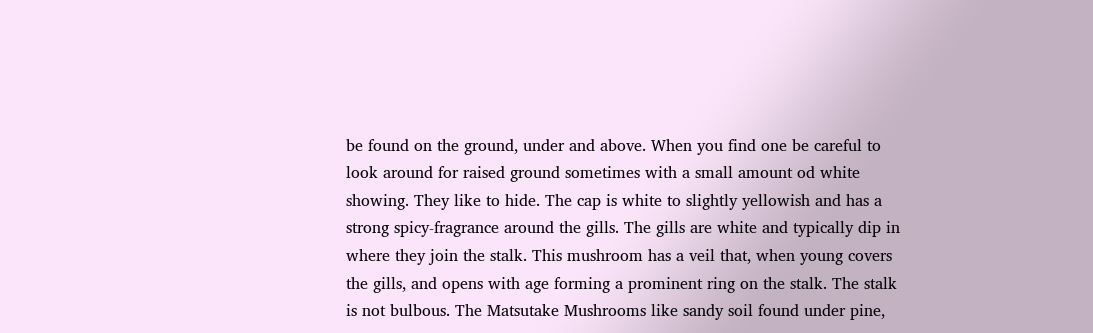be found on the ground, under and above. When you find one be careful to look around for raised ground sometimes with a small amount od white showing. They like to hide. The cap is white to slightly yellowish and has a strong spicy-fragrance around the gills. The gills are white and typically dip in where they join the stalk. This mushroom has a veil that, when young covers the gills, and opens with age forming a prominent ring on the stalk. The stalk is not bulbous. The Matsutake Mushrooms like sandy soil found under pine,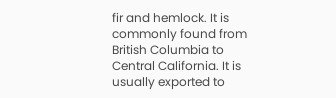fir and hemlock. It is commonly found from British Columbia to Central California. It is usually exported to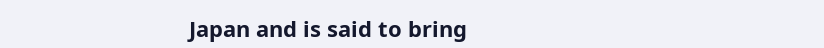Japan and is said to bring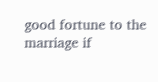good fortune to the marriage if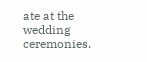ate at the wedding ceremonies.